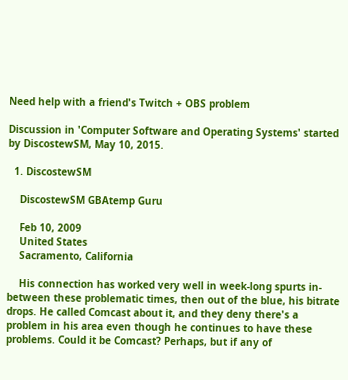Need help with a friend's Twitch + OBS problem

Discussion in 'Computer Software and Operating Systems' started by DiscostewSM, May 10, 2015.

  1. DiscostewSM

    DiscostewSM GBAtemp Guru

    Feb 10, 2009
    United States
    Sacramento, California

    His connection has worked very well in week-long spurts in-between these problematic times, then out of the blue, his bitrate drops. He called Comcast about it, and they deny there's a problem in his area even though he continues to have these problems. Could it be Comcast? Perhaps, but if any of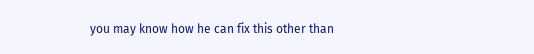you may know how he can fix this other than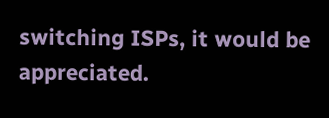switching ISPs, it would be appreciated.